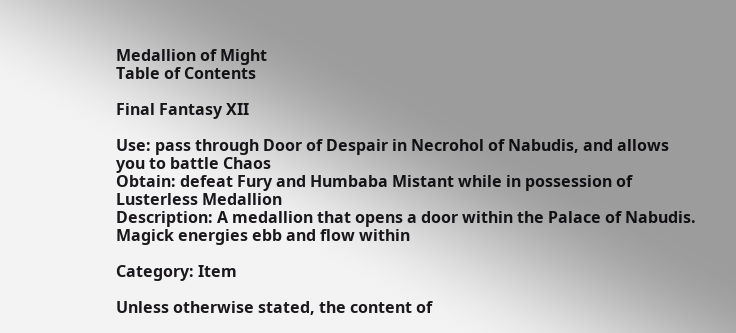Medallion of Might
Table of Contents

Final Fantasy XII

Use: pass through Door of Despair in Necrohol of Nabudis, and allows you to battle Chaos
Obtain: defeat Fury and Humbaba Mistant while in possession of Lusterless Medallion
Description: A medallion that opens a door within the Palace of Nabudis. Magick energies ebb and flow within

Category: Item

Unless otherwise stated, the content of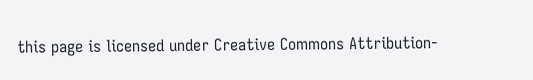this page is licensed under Creative Commons Attribution-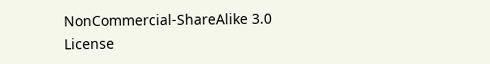NonCommercial-ShareAlike 3.0 License